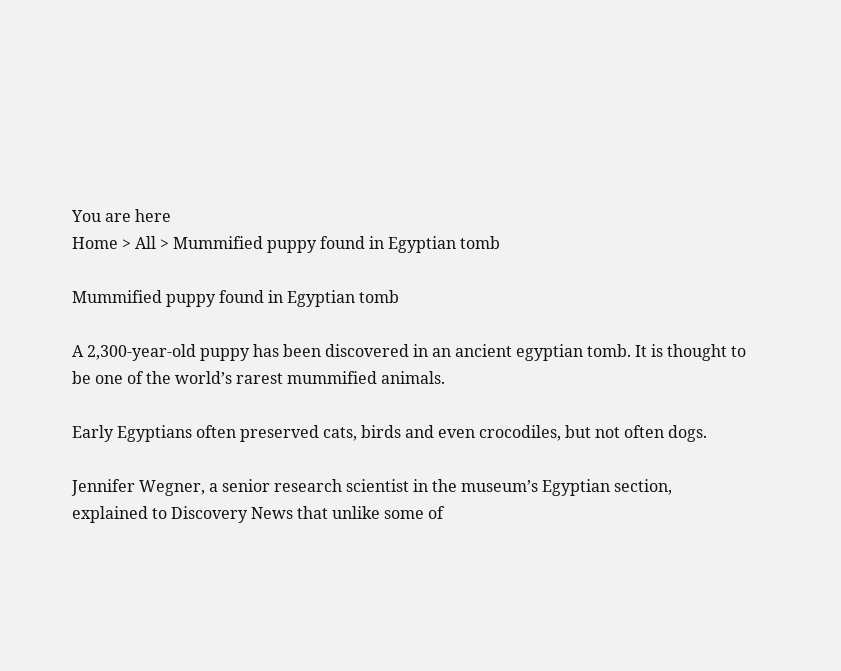You are here
Home > All > Mummified puppy found in Egyptian tomb

Mummified puppy found in Egyptian tomb

A 2,300-year-old puppy has been discovered in an ancient egyptian tomb. It is thought to be one of the world’s rarest mummified animals.

Early Egyptians often preserved cats, birds and even crocodiles, but not often dogs.

Jennifer Wegner, a senior research scientist in the museum’s Egyptian section, explained to Discovery News that unlike some of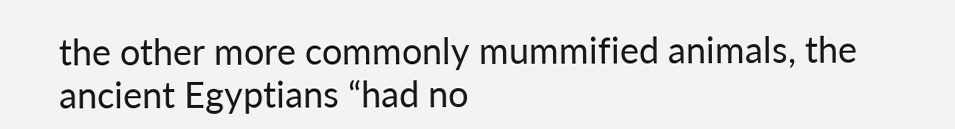the other more commonly mummified animals, the ancient Egyptians “had no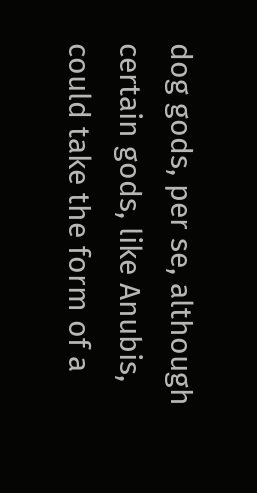dog gods, per se, although certain gods, like Anubis, could take the form of a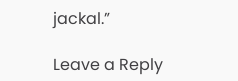jackal.”

Leave a Reply